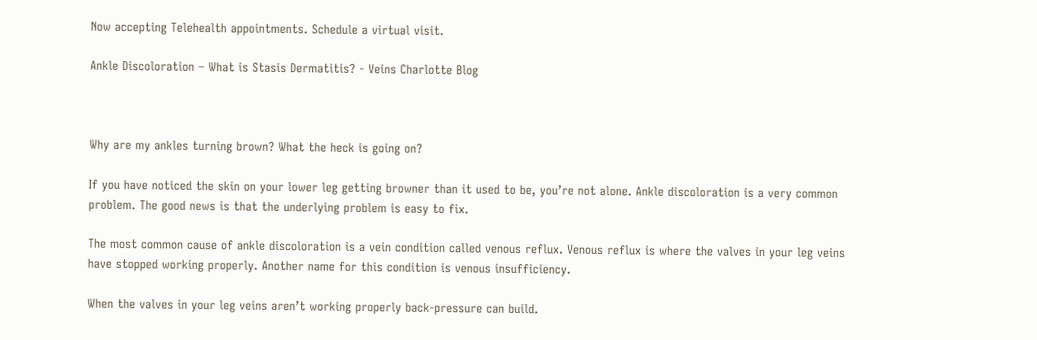Now accepting Telehealth appointments. Schedule a virtual visit.

Ankle Discoloration – What is Stasis Dermatitis? - Veins Charlotte Blog



Why are my ankles turning brown? What the heck is going on?

If you have noticed the skin on your lower leg getting browner than it used to be, you’re not alone. Ankle discoloration is a very common problem. The good news is that the underlying problem is easy to fix.

The most common cause of ankle discoloration is a vein condition called venous reflux. Venous reflux is where the valves in your leg veins have stopped working properly. Another name for this condition is venous insufficiency.

When the valves in your leg veins aren’t working properly back-pressure can build.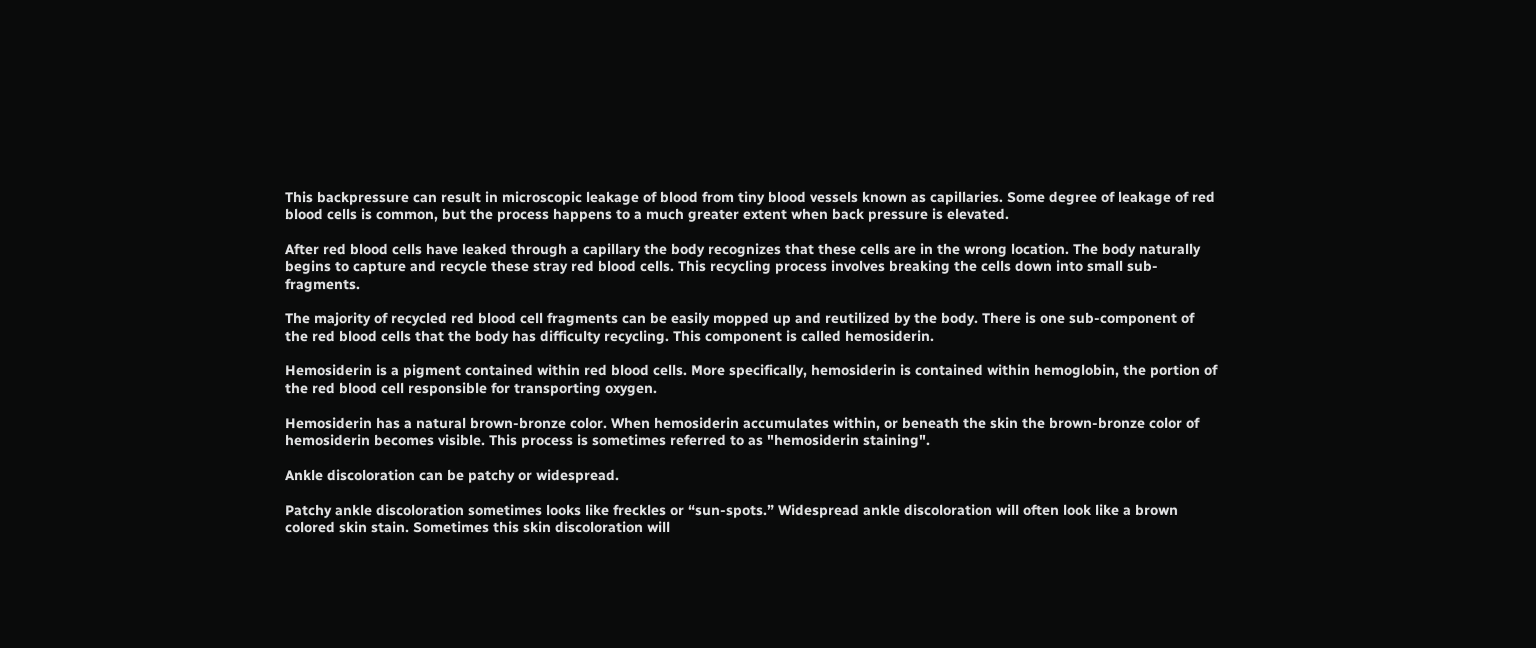This backpressure can result in microscopic leakage of blood from tiny blood vessels known as capillaries. Some degree of leakage of red blood cells is common, but the process happens to a much greater extent when back pressure is elevated.

After red blood cells have leaked through a capillary the body recognizes that these cells are in the wrong location. The body naturally begins to capture and recycle these stray red blood cells. This recycling process involves breaking the cells down into small sub-fragments.

The majority of recycled red blood cell fragments can be easily mopped up and reutilized by the body. There is one sub-component of the red blood cells that the body has difficulty recycling. This component is called hemosiderin.

Hemosiderin is a pigment contained within red blood cells. More specifically, hemosiderin is contained within hemoglobin, the portion of the red blood cell responsible for transporting oxygen.

Hemosiderin has a natural brown-bronze color. When hemosiderin accumulates within, or beneath the skin the brown-bronze color of hemosiderin becomes visible. This process is sometimes referred to as "hemosiderin staining".

Ankle discoloration can be patchy or widespread.

Patchy ankle discoloration sometimes looks like freckles or “sun-spots.” Widespread ankle discoloration will often look like a brown colored skin stain. Sometimes this skin discoloration will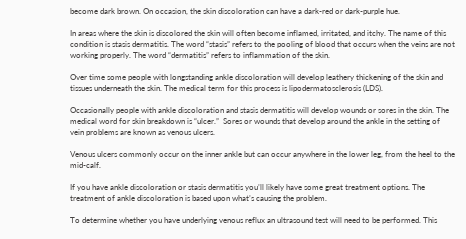become dark brown. On occasion, the skin discoloration can have a dark-red or dark-purple hue.

In areas where the skin is discolored the skin will often become inflamed, irritated, and itchy. The name of this condition is stasis dermatitis. The word “stasis” refers to the pooling of blood that occurs when the veins are not working properly. The word “dermatitis” refers to inflammation of the skin.

Over time some people with longstanding ankle discoloration will develop leathery thickening of the skin and tissues underneath the skin. The medical term for this process is lipodermatosclerosis (LDS).

Occasionally people with ankle discoloration and stasis dermatitis will develop wounds or sores in the skin. The medical word for skin breakdown is “ulcer.”  Sores or wounds that develop around the ankle in the setting of vein problems are known as venous ulcers.

Venous ulcers commonly occur on the inner ankle but can occur anywhere in the lower leg, from the heel to the mid-calf.

If you have ankle discoloration or stasis dermatitis you’ll likely have some great treatment options. The treatment of ankle discoloration is based upon what’s causing the problem.

To determine whether you have underlying venous reflux an ultrasound test will need to be performed. This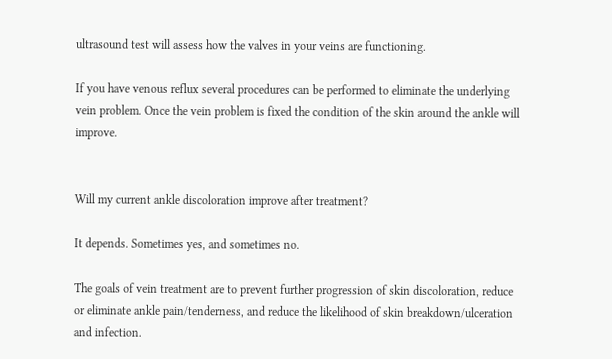ultrasound test will assess how the valves in your veins are functioning.

If you have venous reflux several procedures can be performed to eliminate the underlying vein problem. Once the vein problem is fixed the condition of the skin around the ankle will improve.


Will my current ankle discoloration improve after treatment?

It depends. Sometimes yes, and sometimes no.

The goals of vein treatment are to prevent further progression of skin discoloration, reduce or eliminate ankle pain/tenderness, and reduce the likelihood of skin breakdown/ulceration and infection.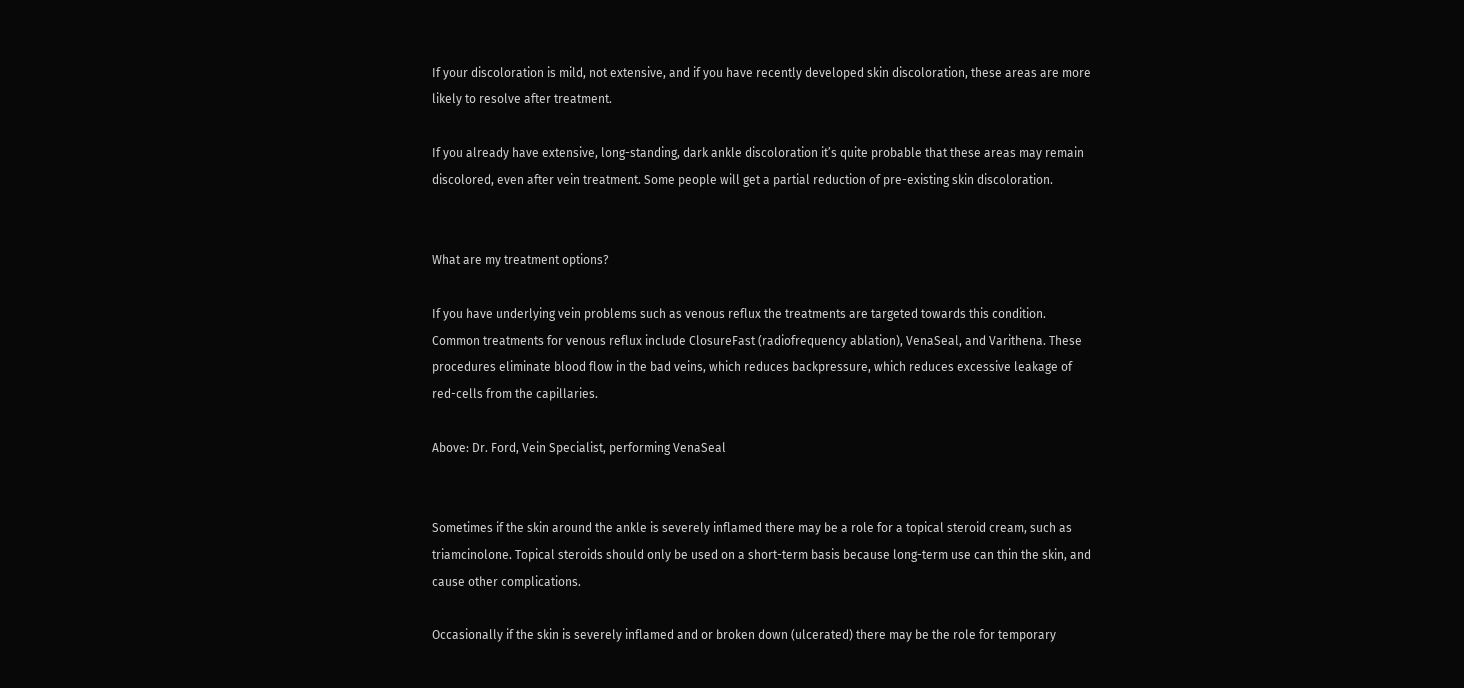If your discoloration is mild, not extensive, and if you have recently developed skin discoloration, these areas are more likely to resolve after treatment.

If you already have extensive, long-standing, dark ankle discoloration it’s quite probable that these areas may remain discolored, even after vein treatment. Some people will get a partial reduction of pre-existing skin discoloration.


What are my treatment options?

If you have underlying vein problems such as venous reflux the treatments are targeted towards this condition. Common treatments for venous reflux include ClosureFast (radiofrequency ablation), VenaSeal, and Varithena. These procedures eliminate blood flow in the bad veins, which reduces backpressure, which reduces excessive leakage of red-cells from the capillaries.

Above: Dr. Ford, Vein Specialist, performing VenaSeal


Sometimes if the skin around the ankle is severely inflamed there may be a role for a topical steroid cream, such as triamcinolone. Topical steroids should only be used on a short-term basis because long-term use can thin the skin, and cause other complications.

Occasionally if the skin is severely inflamed and or broken down (ulcerated) there may be the role for temporary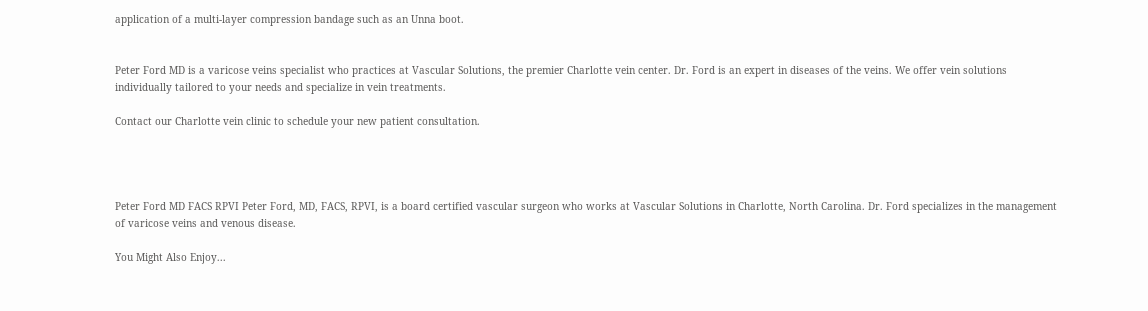application of a multi-layer compression bandage such as an Unna boot.


Peter Ford MD is a varicose veins specialist who practices at Vascular Solutions, the premier Charlotte vein center. Dr. Ford is an expert in diseases of the veins. We offer vein solutions individually tailored to your needs and specialize in vein treatments.

Contact our Charlotte vein clinic to schedule your new patient consultation.




Peter Ford MD FACS RPVI Peter Ford, MD, FACS, RPVI, is a board certified vascular surgeon who works at Vascular Solutions in Charlotte, North Carolina. Dr. Ford specializes in the management of varicose veins and venous disease.

You Might Also Enjoy...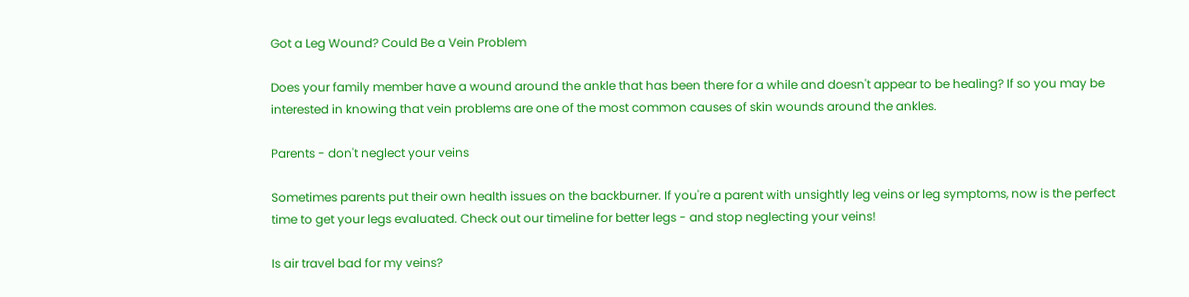Got a Leg Wound? Could Be a Vein Problem

Does your family member have a wound around the ankle that has been there for a while and doesn't appear to be healing? If so you may be interested in knowing that vein problems are one of the most common causes of skin wounds around the ankles.

Parents - don't neglect your veins

Sometimes parents put their own health issues on the backburner. If you're a parent with unsightly leg veins or leg symptoms, now is the perfect time to get your legs evaluated. Check out our timeline for better legs - and stop neglecting your veins!

Is air travel bad for my veins?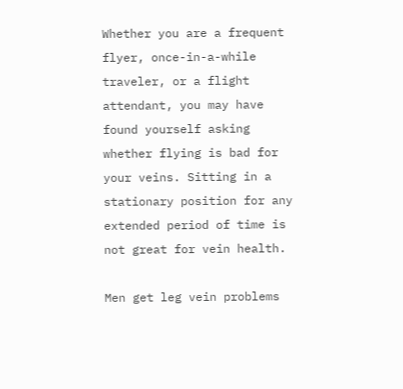Whether you are a frequent flyer, once-in-a-while traveler, or a flight attendant, you may have found yourself asking whether flying is bad for your veins. Sitting in a stationary position for any extended period of time is not great for vein health.

Men get leg vein problems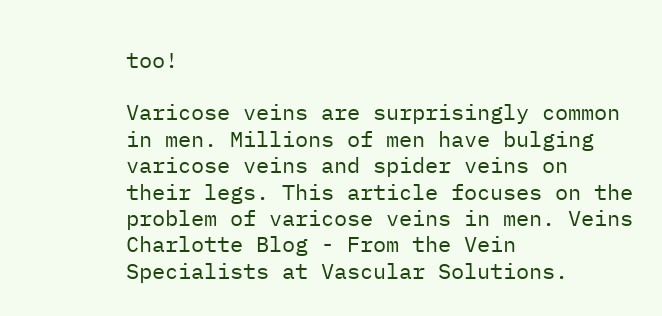too!

Varicose veins are surprisingly common in men. Millions of men have bulging varicose veins and spider veins on their legs. This article focuses on the problem of varicose veins in men. Veins Charlotte Blog - From the Vein Specialists at Vascular Solutions.